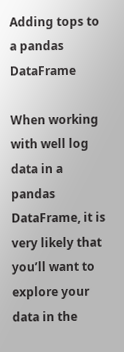Adding tops to a pandas DataFrame

When working with well log data in a pandas DataFrame, it is very likely that you’ll want to explore your data in the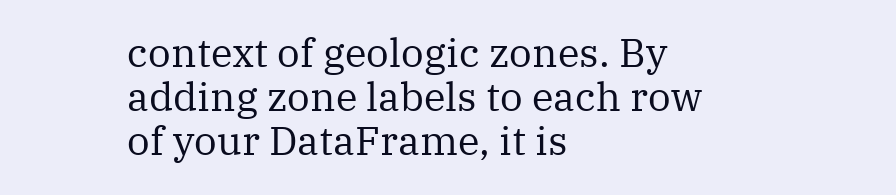context of geologic zones. By adding zone labels to each row of your DataFrame, it is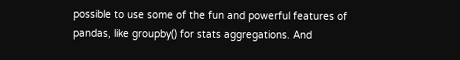possible to use some of the fun and powerful features of pandas, like groupby() for stats aggregations. And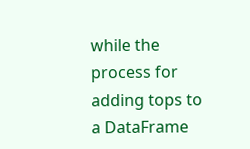while the process for adding tops to a DataFrame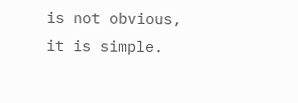is not obvious, it is simple.